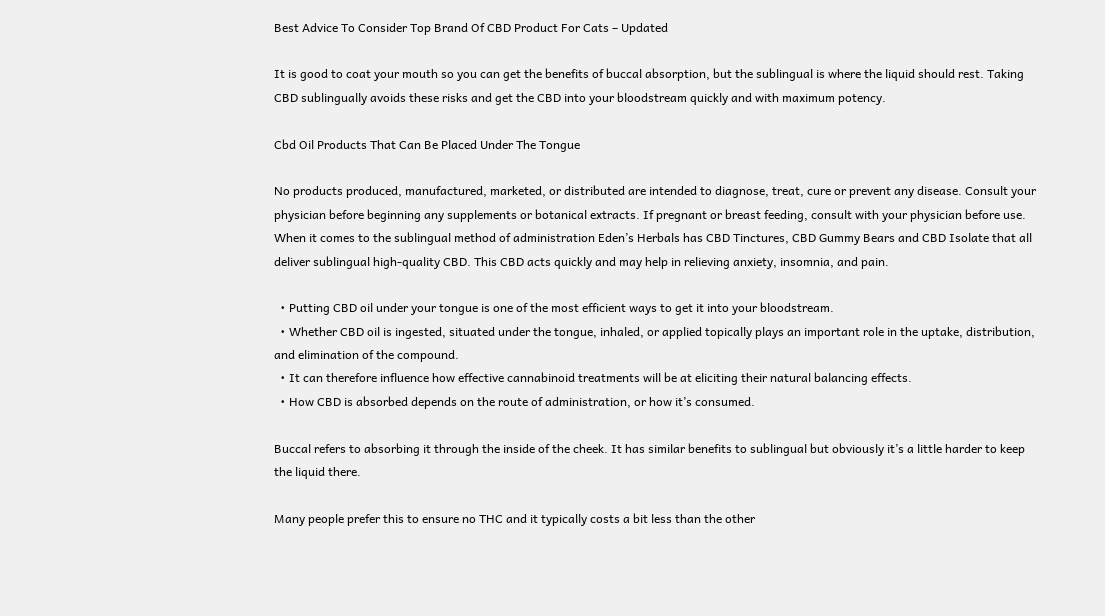Best Advice To Consider Top Brand Of CBD Product For Cats – Updated

It is good to coat your mouth so you can get the benefits of buccal absorption, but the sublingual is where the liquid should rest. Taking CBD sublingually avoids these risks and get the CBD into your bloodstream quickly and with maximum potency.

Cbd Oil Products That Can Be Placed Under The Tongue

No products produced, manufactured, marketed, or distributed are intended to diagnose, treat, cure or prevent any disease. Consult your physician before beginning any supplements or botanical extracts. If pregnant or breast feeding, consult with your physician before use. When it comes to the sublingual method of administration Eden’s Herbals has CBD Tinctures, CBD Gummy Bears and CBD Isolate that all deliver sublingual high-quality CBD. This CBD acts quickly and may help in relieving anxiety, insomnia, and pain.

  • Putting CBD oil under your tongue is one of the most efficient ways to get it into your bloodstream.
  • Whether CBD oil is ingested, situated under the tongue, inhaled, or applied topically plays an important role in the uptake, distribution, and elimination of the compound.
  • It can therefore influence how effective cannabinoid treatments will be at eliciting their natural balancing effects.
  • How CBD is absorbed depends on the route of administration, or how it’s consumed.

Buccal refers to absorbing it through the inside of the cheek. It has similar benefits to sublingual but obviously it’s a little harder to keep the liquid there.

Many people prefer this to ensure no THC and it typically costs a bit less than the other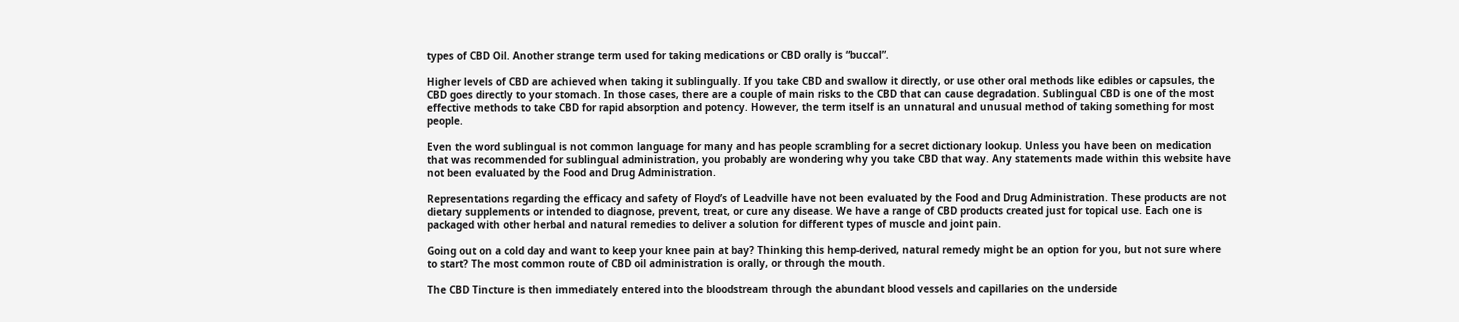types of CBD Oil. Another strange term used for taking medications or CBD orally is “buccal”.

Higher levels of CBD are achieved when taking it sublingually. If you take CBD and swallow it directly, or use other oral methods like edibles or capsules, the CBD goes directly to your stomach. In those cases, there are a couple of main risks to the CBD that can cause degradation. Sublingual CBD is one of the most effective methods to take CBD for rapid absorption and potency. However, the term itself is an unnatural and unusual method of taking something for most people.

Even the word sublingual is not common language for many and has people scrambling for a secret dictionary lookup. Unless you have been on medication that was recommended for sublingual administration, you probably are wondering why you take CBD that way. Any statements made within this website have not been evaluated by the Food and Drug Administration.

Representations regarding the efficacy and safety of Floyd’s of Leadville have not been evaluated by the Food and Drug Administration. These products are not dietary supplements or intended to diagnose, prevent, treat, or cure any disease. We have a range of CBD products created just for topical use. Each one is packaged with other herbal and natural remedies to deliver a solution for different types of muscle and joint pain.

Going out on a cold day and want to keep your knee pain at bay? Thinking this hemp-derived, natural remedy might be an option for you, but not sure where to start? The most common route of CBD oil administration is orally, or through the mouth.

The CBD Tincture is then immediately entered into the bloodstream through the abundant blood vessels and capillaries on the underside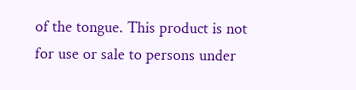of the tongue. This product is not for use or sale to persons under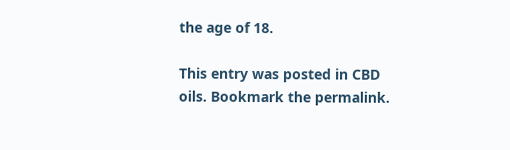the age of 18.

This entry was posted in CBD oils. Bookmark the permalink.